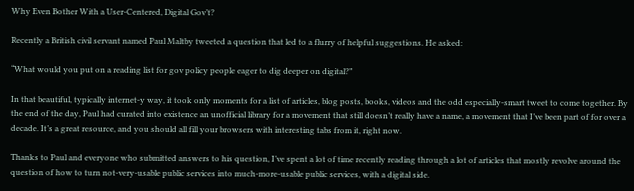Why Even Bother With a User-Centered, Digital Gov’t?

Recently a British civil servant named Paul Maltby tweeted a question that led to a flurry of helpful suggestions. He asked:

“What would you put on a reading list for gov policy people eager to dig deeper on digital?”

In that beautiful, typically internet-y way, it took only moments for a list of articles, blog posts, books, videos and the odd especially-smart tweet to come together. By the end of the day, Paul had curated into existence an unofficial library for a movement that still doesn’t really have a name, a movement that I’ve been part of for over a decade. It’s a great resource, and you should all fill your browsers with interesting tabs from it, right now.

Thanks to Paul and everyone who submitted answers to his question, I’ve spent a lot of time recently reading through a lot of articles that mostly revolve around the question of how to turn not-very-usable public services into much-more-usable public services, with a digital side.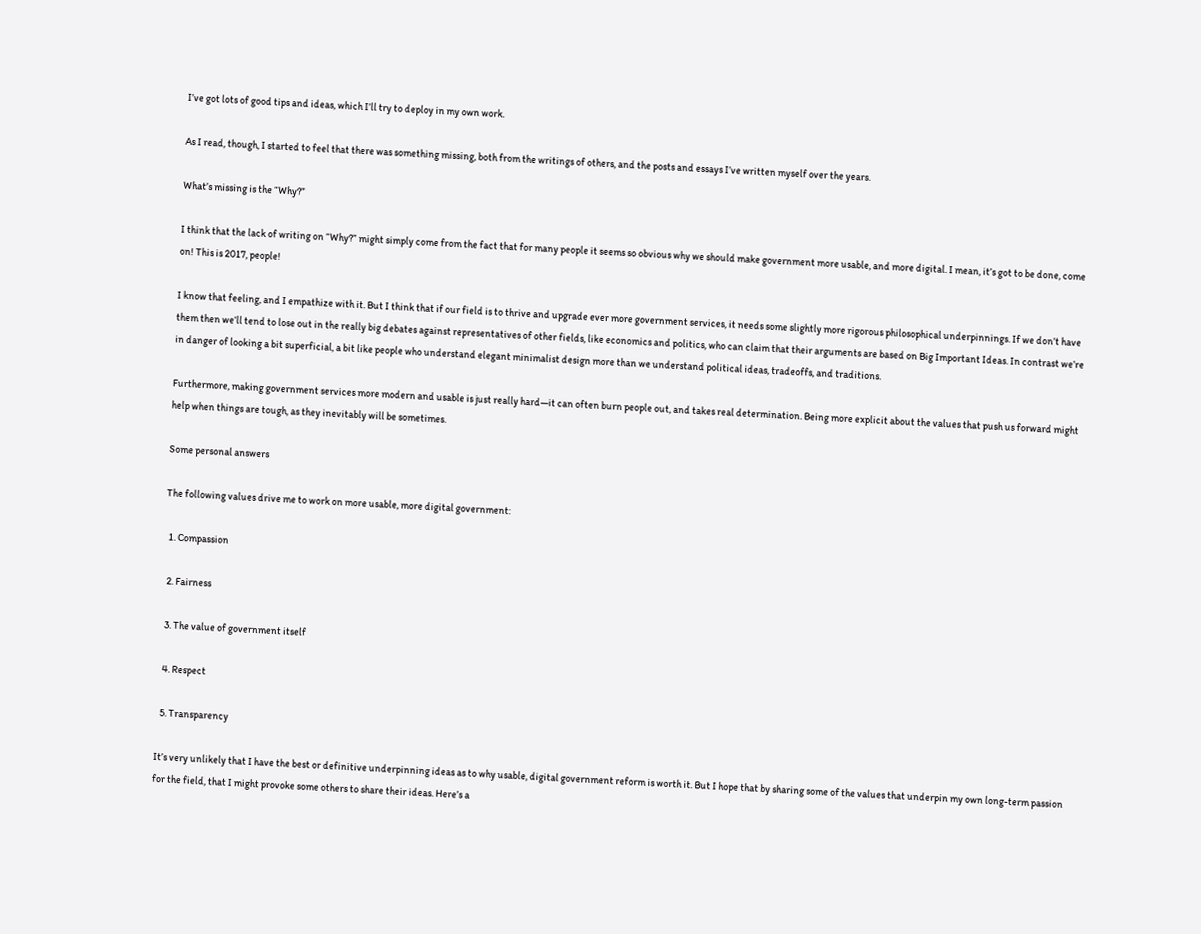I’ve got lots of good tips and ideas, which I’ll try to deploy in my own work.

As I read, though, I started to feel that there was something missing, both from the writings of others, and the posts and essays I’ve written myself over the years.

What’s missing is the “Why?”

I think that the lack of writing on “Why?” might simply come from the fact that for many people it seems so obvious why we should make government more usable, and more digital. I mean, it’s got to be done, come on! This is 2017, people!

I know that feeling, and I empathize with it. But I think that if our field is to thrive and upgrade ever more government services, it needs some slightly more rigorous philosophical underpinnings. If we don’t have them then we’ll tend to lose out in the really big debates against representatives of other fields, like economics and politics, who can claim that their arguments are based on Big Important Ideas. In contrast we’re in danger of looking a bit superficial, a bit like people who understand elegant minimalist design more than we understand political ideas, tradeoffs, and traditions.

Furthermore, making government services more modern and usable is just really hard—it can often burn people out, and takes real determination. Being more explicit about the values that push us forward might help when things are tough, as they inevitably will be sometimes.

Some personal answers

The following values drive me to work on more usable, more digital government:

  1. Compassion

  2. Fairness

  3. The value of government itself

  4. Respect

  5. Transparency

It’s very unlikely that I have the best or definitive underpinning ideas as to why usable, digital government reform is worth it. But I hope that by sharing some of the values that underpin my own long-term passion for the field, that I might provoke some others to share their ideas. Here’s a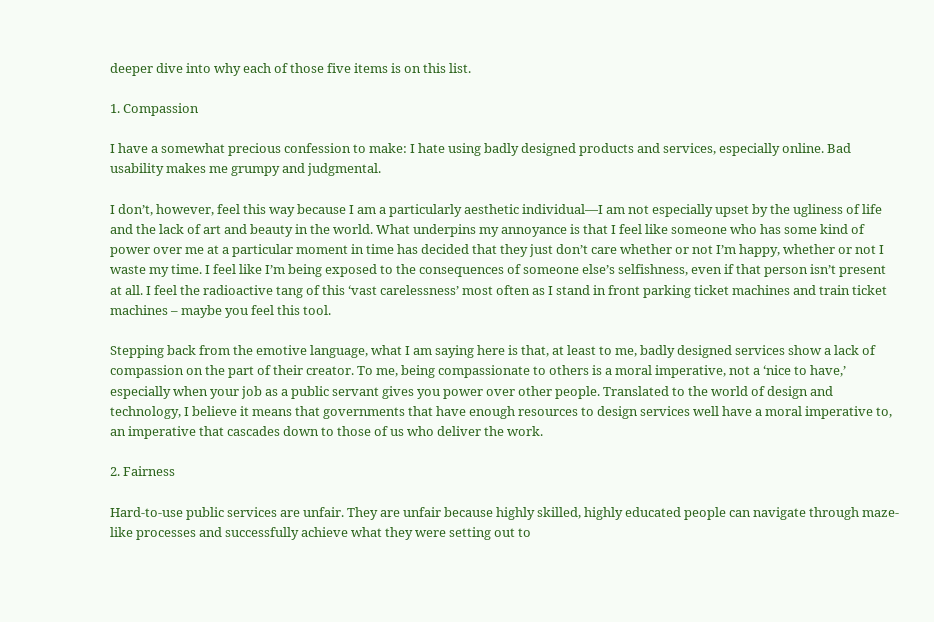deeper dive into why each of those five items is on this list.

1. Compassion

I have a somewhat precious confession to make: I hate using badly designed products and services, especially online. Bad usability makes me grumpy and judgmental.

I don’t, however, feel this way because I am a particularly aesthetic individual—I am not especially upset by the ugliness of life and the lack of art and beauty in the world. What underpins my annoyance is that I feel like someone who has some kind of power over me at a particular moment in time has decided that they just don’t care whether or not I’m happy, whether or not I waste my time. I feel like I’m being exposed to the consequences of someone else’s selfishness, even if that person isn’t present at all. I feel the radioactive tang of this ‘vast carelessness’ most often as I stand in front parking ticket machines and train ticket machines – maybe you feel this tool.

Stepping back from the emotive language, what I am saying here is that, at least to me, badly designed services show a lack of compassion on the part of their creator. To me, being compassionate to others is a moral imperative, not a ‘nice to have,’ especially when your job as a public servant gives you power over other people. Translated to the world of design and technology, I believe it means that governments that have enough resources to design services well have a moral imperative to, an imperative that cascades down to those of us who deliver the work.

2. Fairness

Hard-to-use public services are unfair. They are unfair because highly skilled, highly educated people can navigate through maze-like processes and successfully achieve what they were setting out to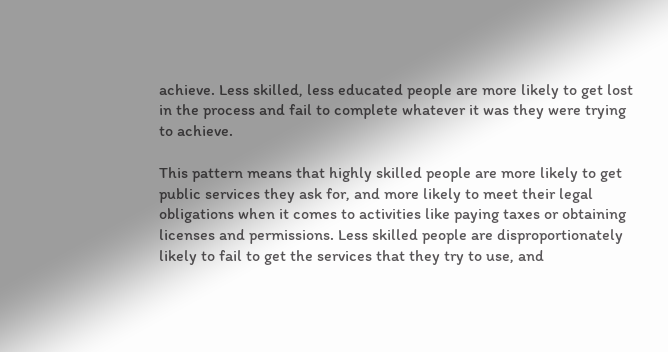achieve. Less skilled, less educated people are more likely to get lost in the process and fail to complete whatever it was they were trying to achieve.

This pattern means that highly skilled people are more likely to get public services they ask for, and more likely to meet their legal obligations when it comes to activities like paying taxes or obtaining licenses and permissions. Less skilled people are disproportionately likely to fail to get the services that they try to use, and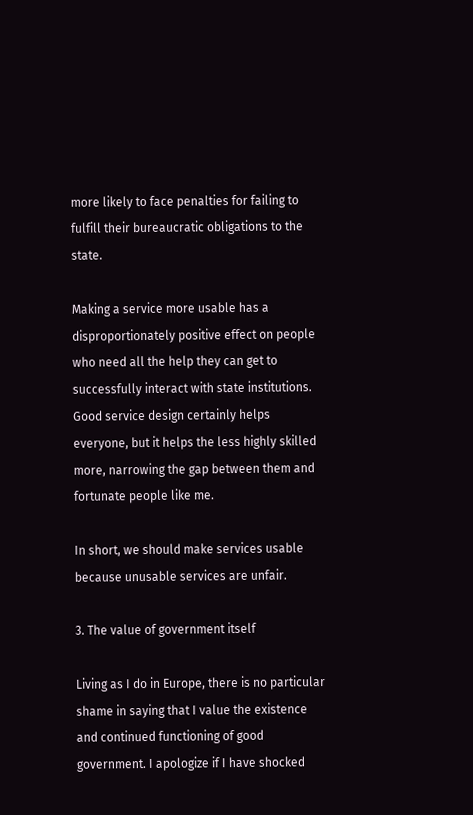more likely to face penalties for failing to fulfill their bureaucratic obligations to the state.

Making a service more usable has a disproportionately positive effect on people who need all the help they can get to successfully interact with state institutions. Good service design certainly helps everyone, but it helps the less highly skilled more, narrowing the gap between them and fortunate people like me.

In short, we should make services usable because unusable services are unfair.

3. The value of government itself

Living as I do in Europe, there is no particular shame in saying that I value the existence and continued functioning of good government. I apologize if I have shocked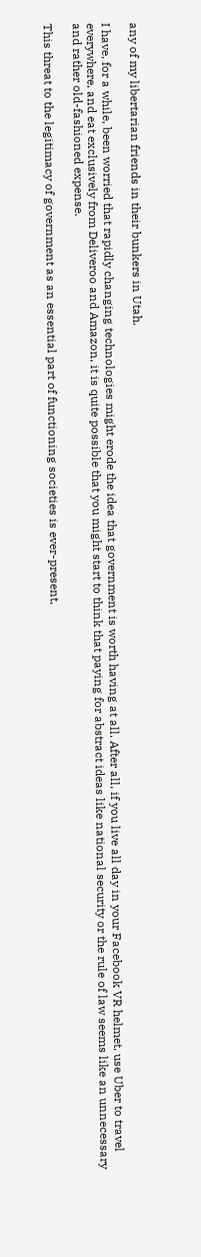any of my libertarian friends in their bunkers in Utah.

I have, for a while, been worried that rapidly changing technologies might erode the idea that government is worth having at all. After all, if you live all day in your Facebook VR helmet, use Uber to travel everywhere, and eat exclusively from Deliveroo and Amazon, it is quite possible that you might start to think that paying for abstract ideas like national security or the rule of law seems like an unnecessary and rather old-fashioned expense.

This threat to the legitimacy of government as an essential part of functioning societies is ever-present,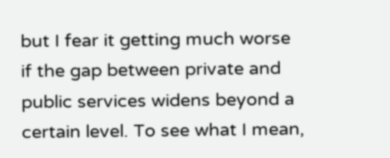but I fear it getting much worse if the gap between private and public services widens beyond a certain level. To see what I mean,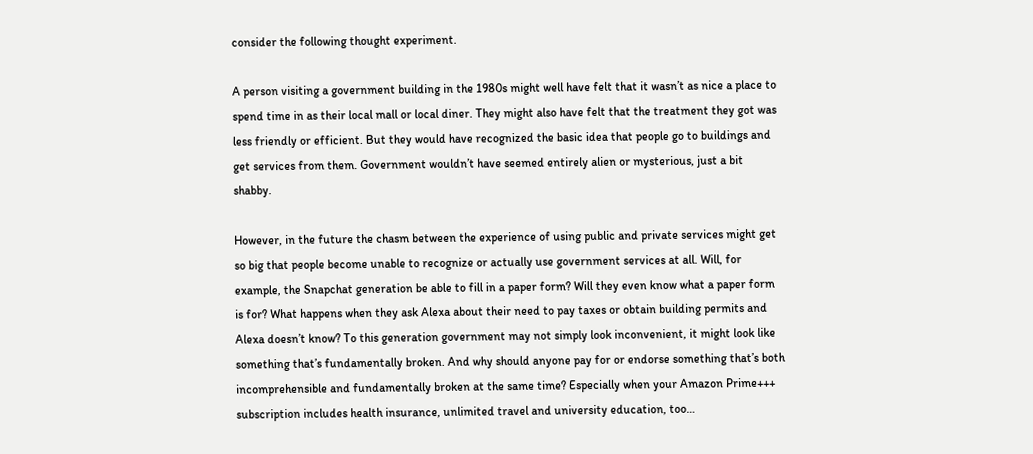consider the following thought experiment.

A person visiting a government building in the 1980s might well have felt that it wasn’t as nice a place to spend time in as their local mall or local diner. They might also have felt that the treatment they got was less friendly or efficient. But they would have recognized the basic idea that people go to buildings and get services from them. Government wouldn’t have seemed entirely alien or mysterious, just a bit shabby.

However, in the future the chasm between the experience of using public and private services might get so big that people become unable to recognize or actually use government services at all. Will, for example, the Snapchat generation be able to fill in a paper form? Will they even know what a paper form is for? What happens when they ask Alexa about their need to pay taxes or obtain building permits and Alexa doesn’t know? To this generation government may not simply look inconvenient, it might look like something that’s fundamentally broken. And why should anyone pay for or endorse something that’s both incomprehensible and fundamentally broken at the same time? Especially when your Amazon Prime+++ subscription includes health insurance, unlimited travel and university education, too…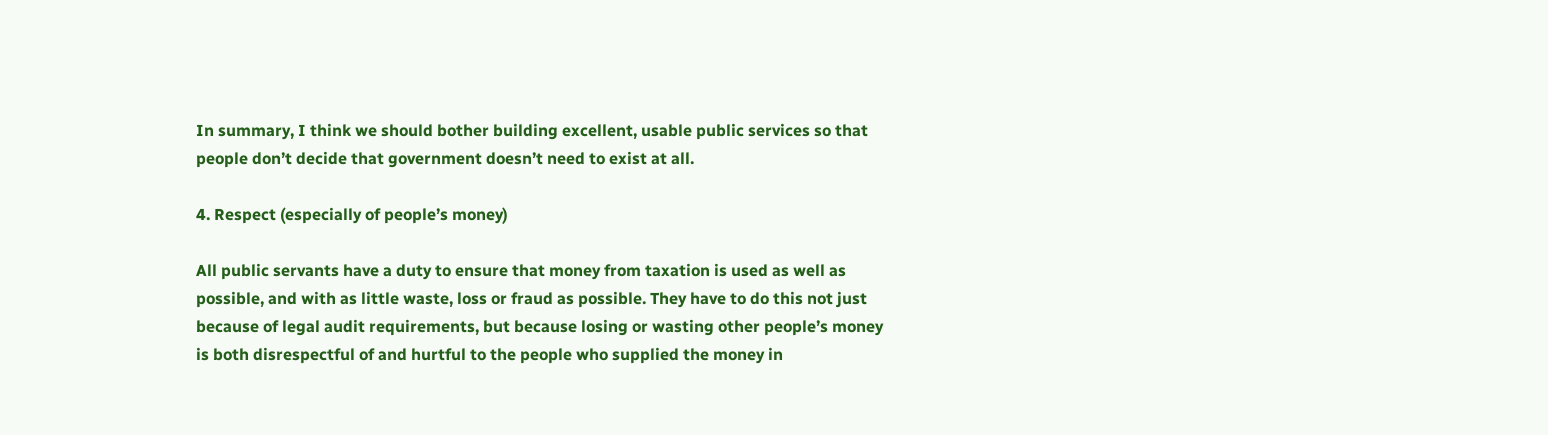In summary, I think we should bother building excellent, usable public services so that people don’t decide that government doesn’t need to exist at all.

4. Respect (especially of people’s money)

All public servants have a duty to ensure that money from taxation is used as well as possible, and with as little waste, loss or fraud as possible. They have to do this not just because of legal audit requirements, but because losing or wasting other people’s money is both disrespectful of and hurtful to the people who supplied the money in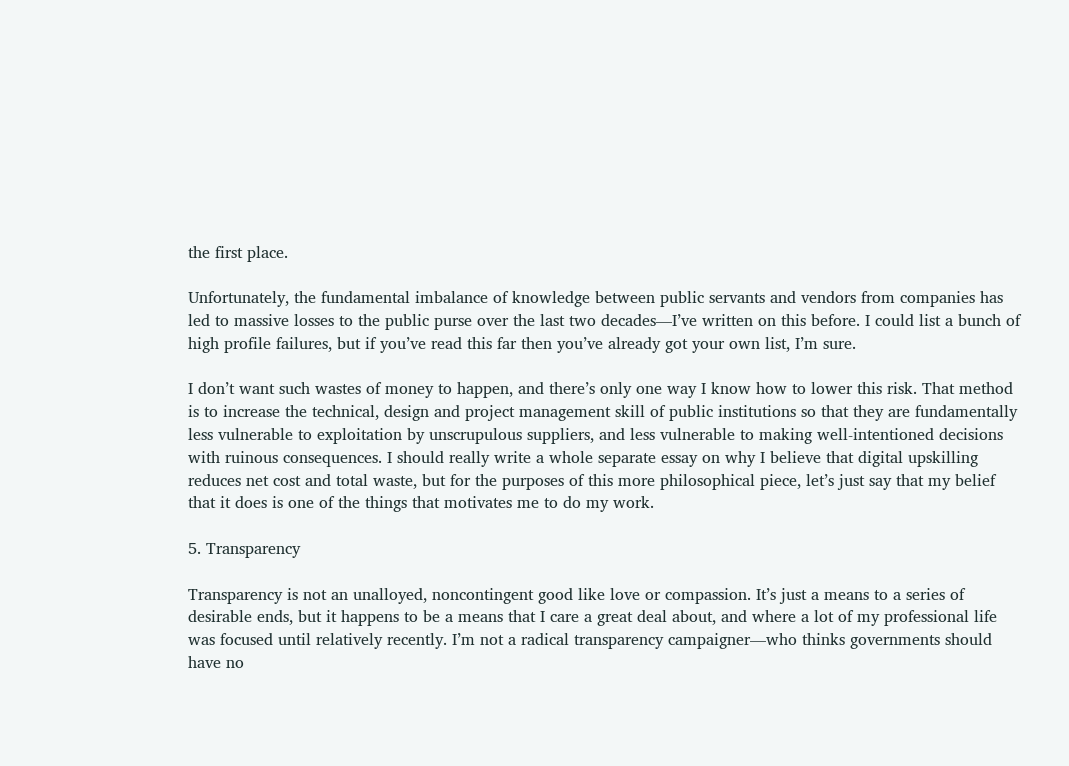the first place.

Unfortunately, the fundamental imbalance of knowledge between public servants and vendors from companies has led to massive losses to the public purse over the last two decades—I’ve written on this before. I could list a bunch of high profile failures, but if you’ve read this far then you’ve already got your own list, I’m sure.

I don’t want such wastes of money to happen, and there’s only one way I know how to lower this risk. That method is to increase the technical, design and project management skill of public institutions so that they are fundamentally less vulnerable to exploitation by unscrupulous suppliers, and less vulnerable to making well-intentioned decisions with ruinous consequences. I should really write a whole separate essay on why I believe that digital upskilling reduces net cost and total waste, but for the purposes of this more philosophical piece, let’s just say that my belief that it does is one of the things that motivates me to do my work.

5. Transparency

Transparency is not an unalloyed, noncontingent good like love or compassion. It’s just a means to a series of desirable ends, but it happens to be a means that I care a great deal about, and where a lot of my professional life was focused until relatively recently. I’m not a radical transparency campaigner—who thinks governments should have no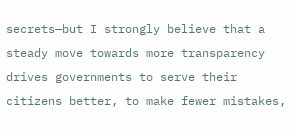secrets—but I strongly believe that a steady move towards more transparency drives governments to serve their citizens better, to make fewer mistakes,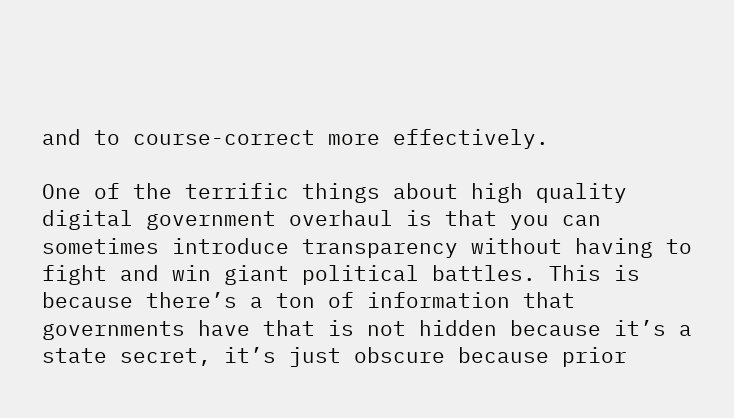and to course-correct more effectively.

One of the terrific things about high quality digital government overhaul is that you can sometimes introduce transparency without having to fight and win giant political battles. This is because there’s a ton of information that governments have that is not hidden because it’s a state secret, it’s just obscure because prior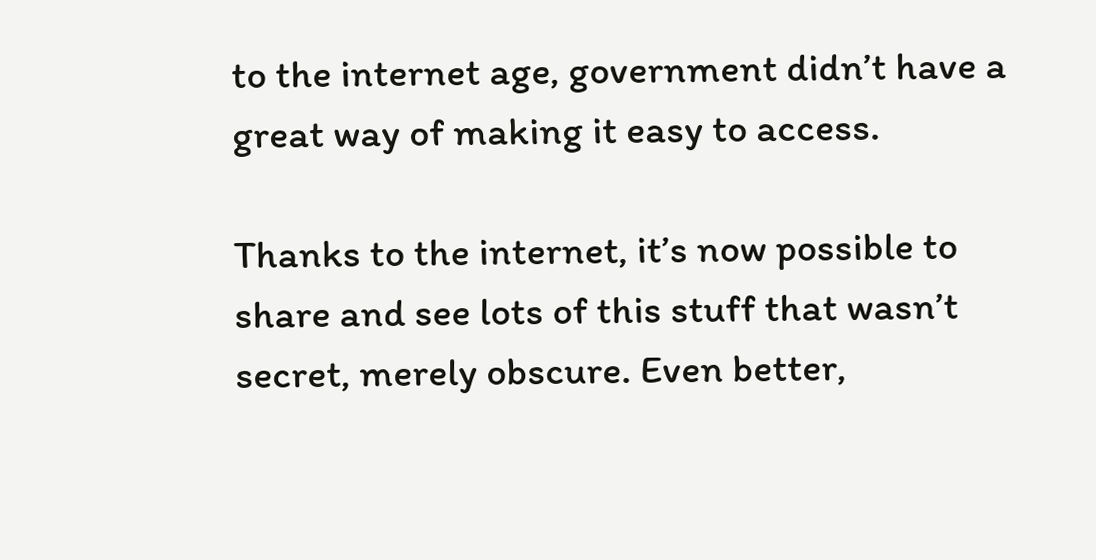to the internet age, government didn’t have a great way of making it easy to access.

Thanks to the internet, it’s now possible to share and see lots of this stuff that wasn’t secret, merely obscure. Even better,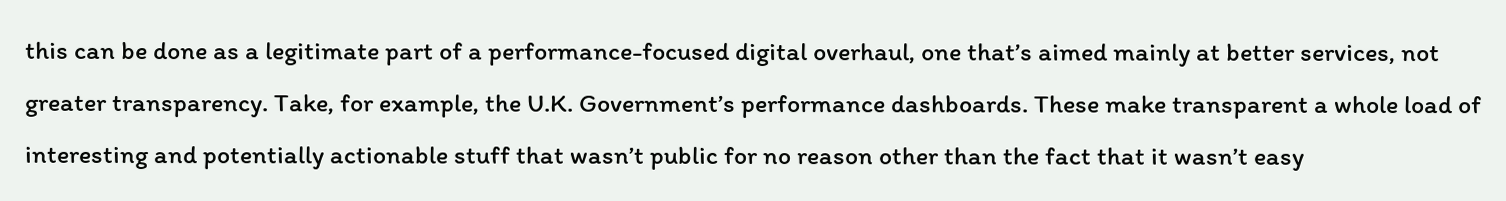this can be done as a legitimate part of a performance-focused digital overhaul, one that’s aimed mainly at better services, not greater transparency. Take, for example, the U.K. Government’s performance dashboards. These make transparent a whole load of interesting and potentially actionable stuff that wasn’t public for no reason other than the fact that it wasn’t easy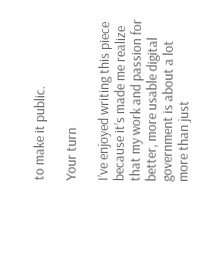to make it public.

Your turn

I’ve enjoyed writing this piece because it’s made me realize that my work and passion for better, more usable digital government is about a lot more than just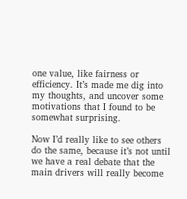one value, like fairness or efficiency. It’s made me dig into my thoughts, and uncover some motivations that I found to be somewhat surprising.

Now I’d really like to see others do the same, because it’s not until we have a real debate that the main drivers will really become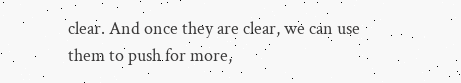clear. And once they are clear, we can use them to push for more,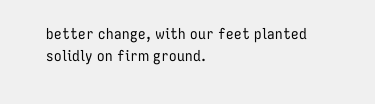better change, with our feet planted solidly on firm ground.